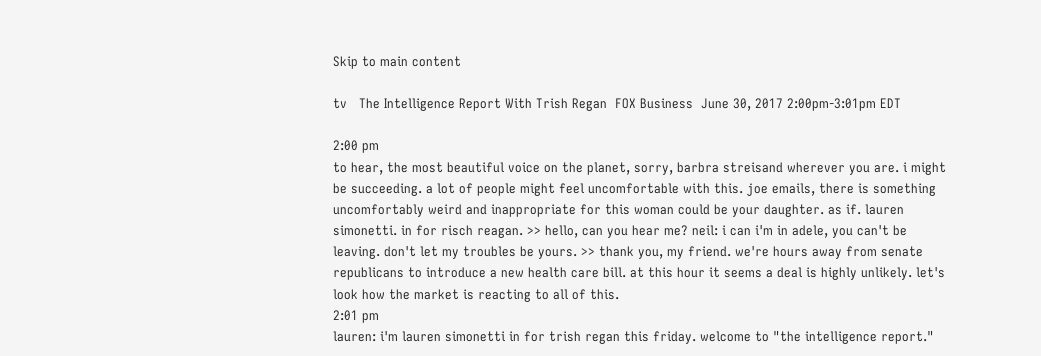Skip to main content

tv   The Intelligence Report With Trish Regan  FOX Business  June 30, 2017 2:00pm-3:01pm EDT

2:00 pm
to hear, the most beautiful voice on the planet, sorry, barbra streisand wherever you are. i might be succeeding. a lot of people might feel uncomfortable with this. joe emails, there is something uncomfortably weird and inappropriate for this woman could be your daughter. as if. lauren simonetti. in for risch reagan. >> hello, can you hear me? neil: i can i'm in adele, you can't be leaving. don't let my troubles be yours. >> thank you, my friend. we're hours away from senate republicans to introduce a new health care bill. at this hour it seems a deal is highly unlikely. let's look how the market is reacting to all of this.
2:01 pm
lauren: i'm lauren simonetti in for trish regan this friday. welcome to "the intelligence report."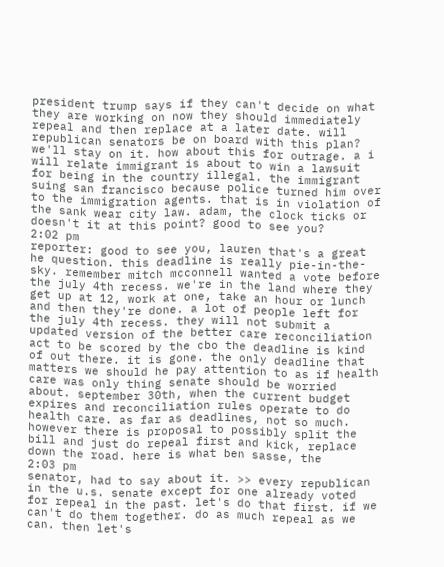president trump says if they can't decide on what they are working on now they should immediately repeal and then replace at a later date. will republican senators be on board with this plan? we'll stay on it. how about this for outrage. a i will relate immigrant is about to win a lawsuit for being in the country illegal. the immigrant suing san francisco because police turned him over to the immigration agents. that is in violation of the sank wear city law. adam, the clock ticks or doesn't it at this point? good to see you?
2:02 pm
reporter: good to see you, lauren that's a great he question. this deadline is really pie-in-the-sky. remember mitch mcconnell wanted a vote before the july 4th recess. we're in the land where they get up at 12, work at one, take an hour or lunch and then they're done. a lot of people left for the july 4th recess. they will not submit a updated version of the better care reconciliation act to be scored by the cbo the deadline is kind of out there. it is gone. the only deadline that matters we should he pay attention to as if health care was only thing senate should be worried about. september 30th, when the current budget expires and reconciliation rules operate to do health care. as far as deadlines, not so much. however there is proposal to possibly split the bill and just do repeal first and kick, replace down the road. here is what ben sasse, the
2:03 pm
senator, had to say about it. >> every republican in the u.s. senate except for one already voted for repeal in the past. let's do that first. if we can't do them together. do as much repeal as we can. then let's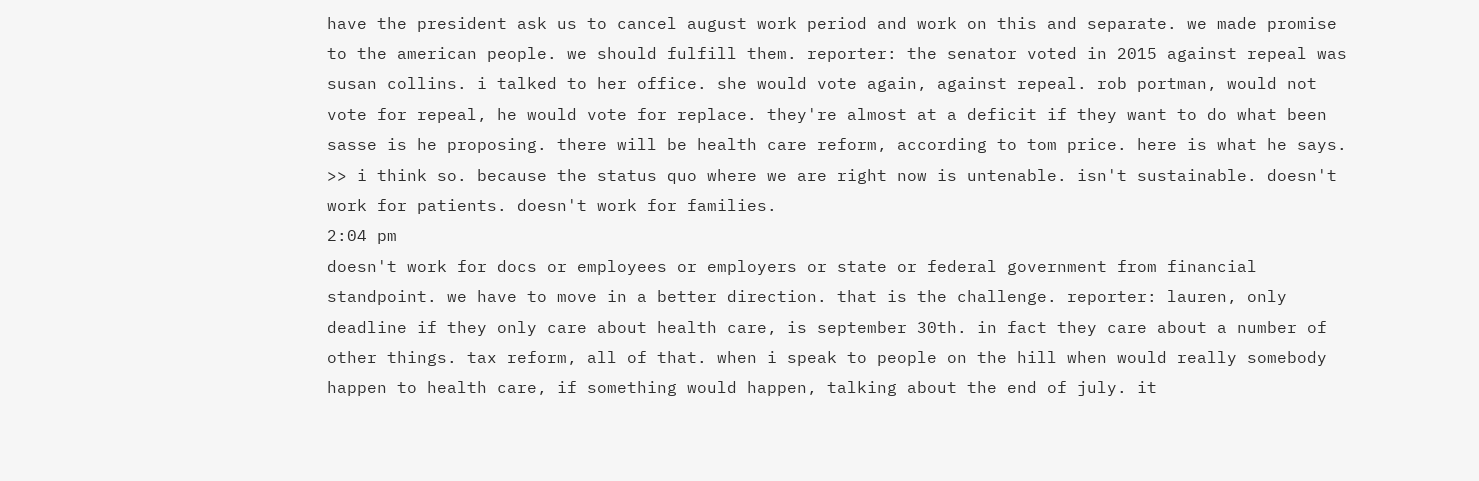have the president ask us to cancel august work period and work on this and separate. we made promise to the american people. we should fulfill them. reporter: the senator voted in 2015 against repeal was susan collins. i talked to her office. she would vote again, against repeal. rob portman, would not vote for repeal, he would vote for replace. they're almost at a deficit if they want to do what been sasse is he proposing. there will be health care reform, according to tom price. here is what he says. >> i think so. because the status quo where we are right now is untenable. isn't sustainable. doesn't work for patients. doesn't work for families.
2:04 pm
doesn't work for docs or employees or employers or state or federal government from financial standpoint. we have to move in a better direction. that is the challenge. reporter: lauren, only deadline if they only care about health care, is september 30th. in fact they care about a number of other things. tax reform, all of that. when i speak to people on the hill when would really somebody happen to health care, if something would happen, talking about the end of july. it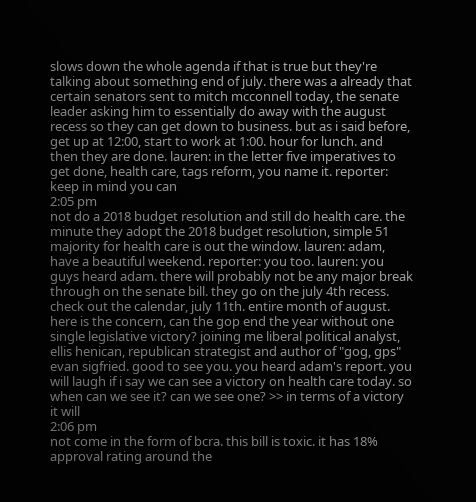slows down the whole agenda if that is true but they're talking about something end of july. there was a already that certain senators sent to mitch mcconnell today, the senate leader asking him to essentially do away with the august recess so they can get down to business. but as i said before, get up at 12:00, start to work at 1:00. hour for lunch. and then they are done. lauren: in the letter five imperatives to get done, health care, tags reform, you name it. reporter: keep in mind you can
2:05 pm
not do a 2018 budget resolution and still do health care. the minute they adopt the 2018 budget resolution, simple 51 majority for health care is out the window. lauren: adam, have a beautiful weekend. reporter: you too. lauren: you guys heard adam. there will probably not be any major break through on the senate bill. they go on the july 4th recess. check out the calendar, july 11th. entire month of august. here is the concern, can the gop end the year without one single legislative victory? joining me liberal political analyst, ellis henican, republican strategist and author of "gog, gps" evan sigfried. good to see you. you heard adam's report. you will laugh if i say we can see a victory on health care today. so when can we see it? can we see one? >> in terms of a victory it will
2:06 pm
not come in the form of bcra. this bill is toxic. it has 18% approval rating around the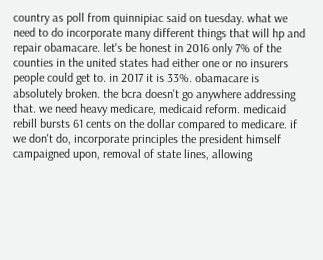country as poll from quinnipiac said on tuesday. what we need to do incorporate many different things that will hp and repair obamacare. let's be honest in 2016 only 7% of the counties in the united states had either one or no insurers people could get to. in 2017 it is 33%. obamacare is absolutely broken. the bcra doesn't go anywhere addressing that. we need heavy medicare, medicaid reform. medicaid rebill bursts 61 cents on the dollar compared to medicare. if we don't do, incorporate principles the president himself campaigned upon, removal of state lines, allowing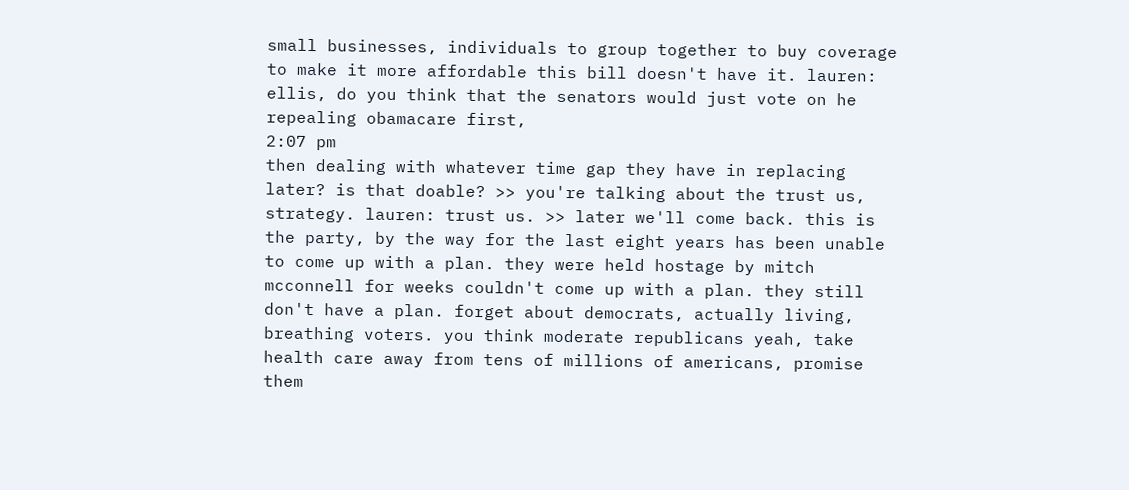small businesses, individuals to group together to buy coverage to make it more affordable this bill doesn't have it. lauren: ellis, do you think that the senators would just vote on he repealing obamacare first,
2:07 pm
then dealing with whatever time gap they have in replacing later? is that doable? >> you're talking about the trust us, strategy. lauren: trust us. >> later we'll come back. this is the party, by the way for the last eight years has been unable to come up with a plan. they were held hostage by mitch mcconnell for weeks couldn't come up with a plan. they still don't have a plan. forget about democrats, actually living, breathing voters. you think moderate republicans yeah, take health care away from tens of millions of americans, promise them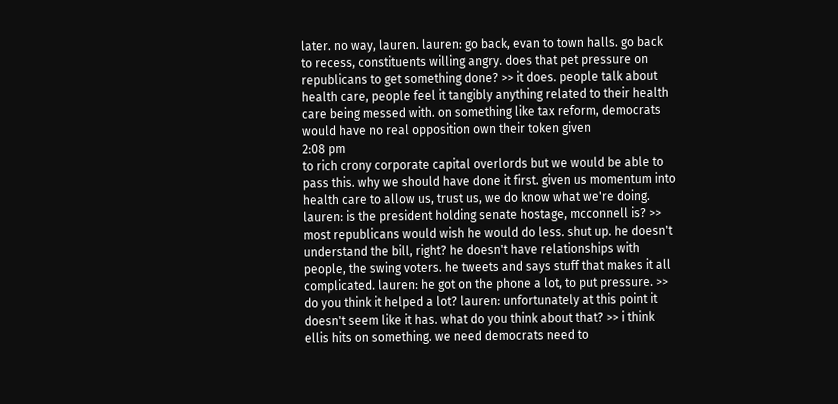later. no way, lauren. lauren: go back, evan to town halls. go back to recess, constituents willing angry. does that pet pressure on republicans to get something done? >> it does. people talk about health care, people feel it tangibly anything related to their health care being messed with. on something like tax reform, democrats would have no real opposition own their token given
2:08 pm
to rich crony corporate capital overlords but we would be able to pass this. why we should have done it first. given us momentum into health care to allow us, trust us, we do know what we're doing. lauren: is the president holding senate hostage, mcconnell is? >> most republicans would wish he would do less. shut up. he doesn't understand the bill, right? he doesn't have relationships with people, the swing voters. he tweets and says stuff that makes it all complicated. lauren: he got on the phone a lot, to put pressure. >> do you think it helped a lot? lauren: unfortunately at this point it doesn't seem like it has. what do you think about that? >> i think ellis hits on something. we need democrats need to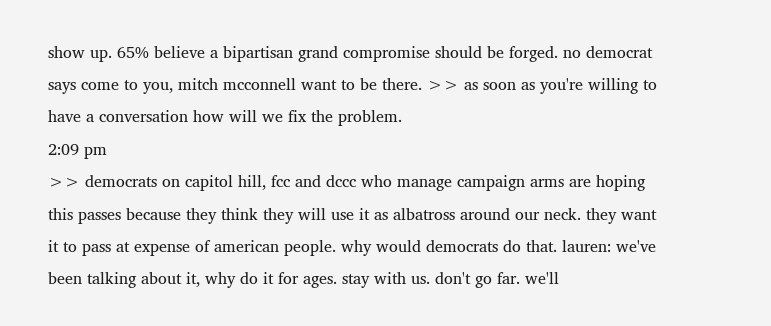show up. 65% believe a bipartisan grand compromise should be forged. no democrat says come to you, mitch mcconnell want to be there. >> as soon as you're willing to have a conversation how will we fix the problem.
2:09 pm
>> democrats on capitol hill, fcc and dccc who manage campaign arms are hoping this passes because they think they will use it as albatross around our neck. they want it to pass at expense of american people. why would democrats do that. lauren: we've been talking about it, why do it for ages. stay with us. don't go far. we'll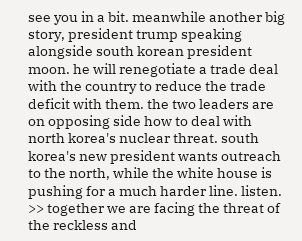see you in a bit. meanwhile another big story, president trump speaking alongside south korean president moon. he will renegotiate a trade deal with the country to reduce the trade deficit with them. the two leaders are on opposing side how to deal with north korea's nuclear threat. south korea's new president wants outreach to the north, while the white house is pushing for a much harder line. listen. >> together we are facing the threat of the reckless and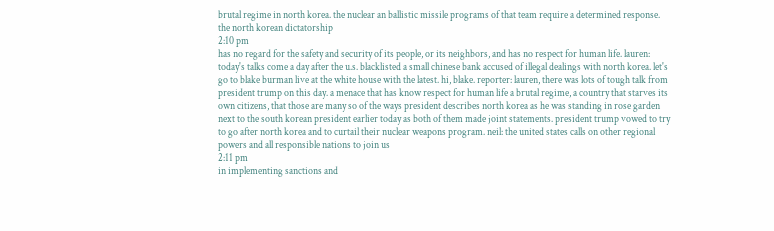brutal regime in north korea. the nuclear an ballistic missile programs of that team require a determined response. the north korean dictatorship
2:10 pm
has no regard for the safety and security of its people, or its neighbors, and has no respect for human life. lauren: today's talks come a day after the u.s. blacklisted a small chinese bank accused of illegal dealings with north korea. let's go to blake burman live at the white house with the latest. hi, blake. reporter: lauren, there was lots of tough talk from president trump on this day. a menace that has know respect for human life a brutal regime, a country that starves its own citizens, that those are many so of the ways president describes north korea as he was standing in rose garden next to the south korean president earlier today as both of them made joint statements. president trump vowed to try to go after north korea and to curtail their nuclear weapons program. neil: the united states calls on other regional powers and all responsible nations to join us
2:11 pm
in implementing sanctions and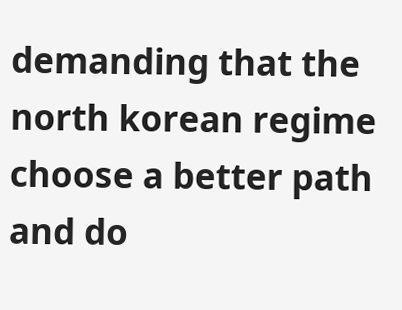demanding that the north korean regime choose a better path and do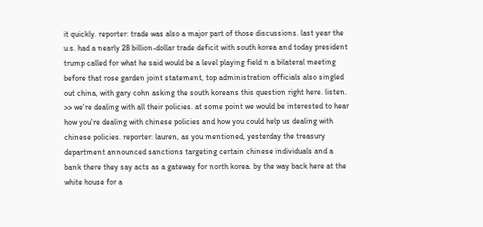it quickly. reporter: trade was also a major part of those discussions. last year the u.s. had a nearly 28 billion-dollar trade deficit with south korea and today president trump called for what he said would be a level playing field n a bilateral meeting before that rose garden joint statement, top administration officials also singled out china, with gary cohn asking the south koreans this question right here. listen. >> we're dealing with all their policies. at some point we would be interested to hear how you're dealing with chinese policies and how you could help us dealing with chinese policies. reporter: lauren, as you mentioned, yesterday the treasury department announced sanctions targeting certain chinese individuals and a bank there they say acts as a gateway for north korea. by the way back here at the white house for a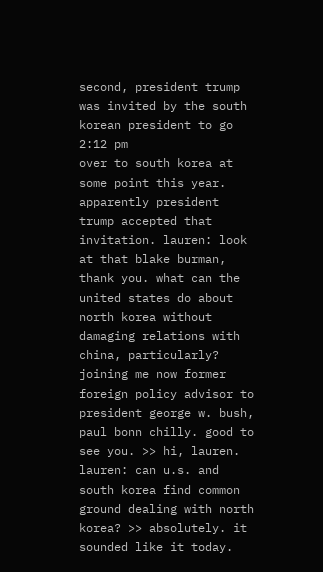second, president trump was invited by the south korean president to go
2:12 pm
over to south korea at some point this year. apparently president trump accepted that invitation. lauren: look at that blake burman, thank you. what can the united states do about north korea without damaging relations with china, particularly? joining me now former foreign policy advisor to president george w. bush, paul bonn chilly. good to see you. >> hi, lauren. lauren: can u.s. and south korea find common ground dealing with north korea? >> absolutely. it sounded like it today.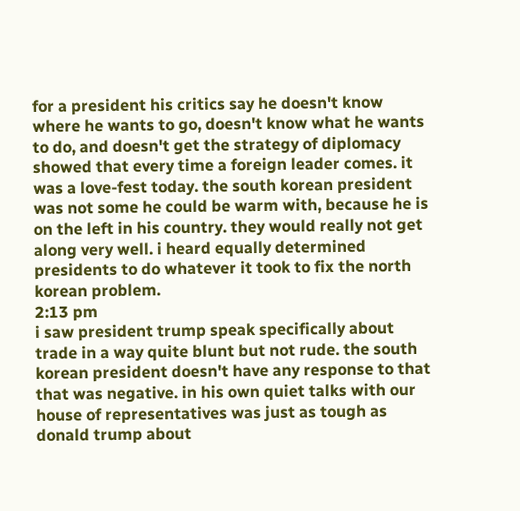for a president his critics say he doesn't know where he wants to go, doesn't know what he wants to do, and doesn't get the strategy of diplomacy showed that every time a foreign leader comes. it was a love-fest today. the south korean president was not some he could be warm with, because he is on the left in his country. they would really not get along very well. i heard equally determined presidents to do whatever it took to fix the north korean problem.
2:13 pm
i saw president trump speak specifically about trade in a way quite blunt but not rude. the south korean president doesn't have any response to that that was negative. in his own quiet talks with our house of representatives was just as tough as donald trump about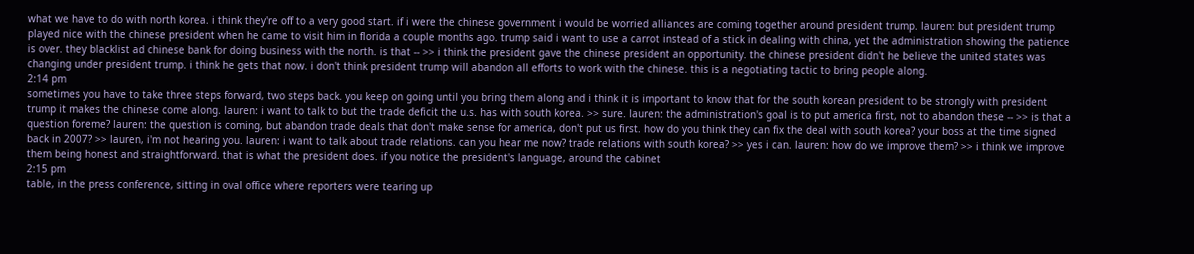what we have to do with north korea. i think they're off to a very good start. if i were the chinese government i would be worried alliances are coming together around president trump. lauren: but president trump played nice with the chinese president when he came to visit him in florida a couple months ago. trump said i want to use a carrot instead of a stick in dealing with china, yet the administration showing the patience is over. they blacklist ad chinese bank for doing business with the north. is that -- >> i think the president gave the chinese president an opportunity. the chinese president didn't he believe the united states was changing under president trump. i think he gets that now. i don't think president trump will abandon all efforts to work with the chinese. this is a negotiating tactic to bring people along.
2:14 pm
sometimes you have to take three steps forward, two steps back. you keep on going until you bring them along and i think it is important to know that for the south korean president to be strongly with president trump it makes the chinese come along. lauren: i want to talk to but the trade deficit the u.s. has with south korea. >> sure. lauren: the administration's goal is to put america first, not to abandon these -- >> is that a question foreme? lauren: the question is coming, but abandon trade deals that don't make sense for america, don't put us first. how do you think they can fix the deal with south korea? your boss at the time signed back in 2007? >> lauren, i'm not hearing you. lauren: i want to talk about trade relations. can you hear me now? trade relations with south korea? >> yes i can. lauren: how do we improve them? >> i think we improve them being honest and straightforward. that is what the president does. if you notice the president's language, around the cabinet
2:15 pm
table, in the press conference, sitting in oval office where reporters were tearing up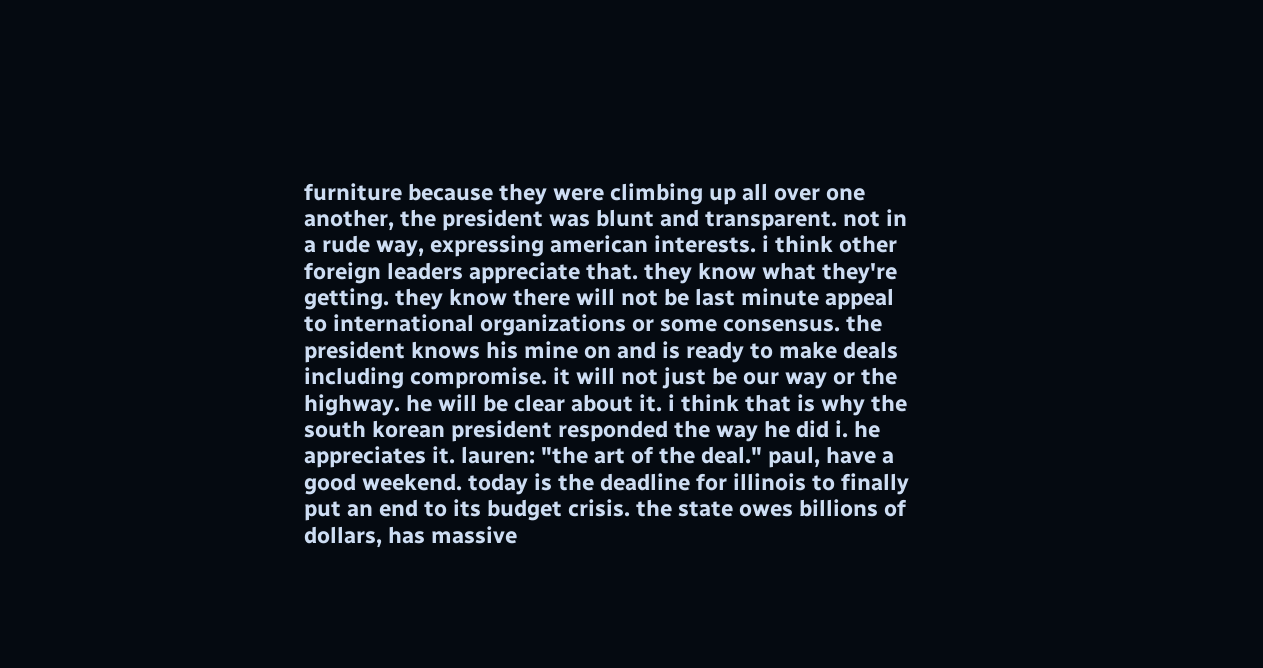furniture because they were climbing up all over one another, the president was blunt and transparent. not in a rude way, expressing american interests. i think other foreign leaders appreciate that. they know what they're getting. they know there will not be last minute appeal to international organizations or some consensus. the president knows his mine on and is ready to make deals including compromise. it will not just be our way or the highway. he will be clear about it. i think that is why the south korean president responded the way he did i. he appreciates it. lauren: "the art of the deal." paul, have a good weekend. today is the deadline for illinois to finally put an end to its budget crisis. the state owes billions of dollars, has massive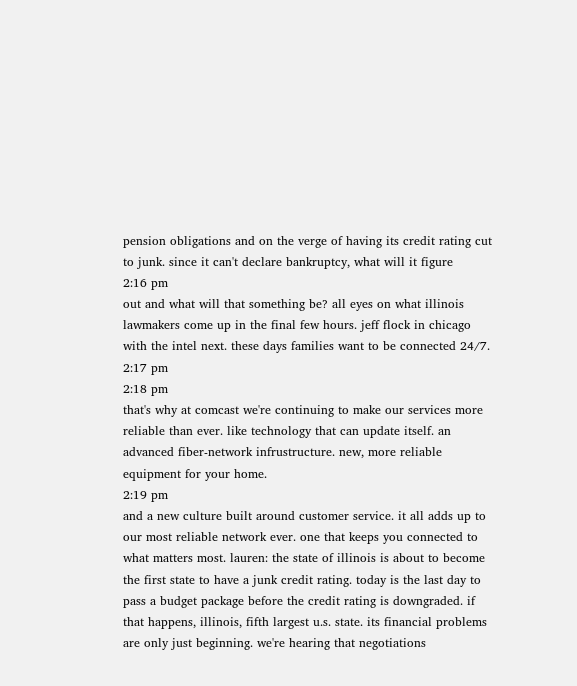pension obligations and on the verge of having its credit rating cut to junk. since it can't declare bankruptcy, what will it figure
2:16 pm
out and what will that something be? all eyes on what illinois lawmakers come up in the final few hours. jeff flock in chicago with the intel next. these days families want to be connected 24/7.
2:17 pm
2:18 pm
that's why at comcast we're continuing to make our services more reliable than ever. like technology that can update itself. an advanced fiber-network infrustructure. new, more reliable equipment for your home.
2:19 pm
and a new culture built around customer service. it all adds up to our most reliable network ever. one that keeps you connected to what matters most. lauren: the state of illinois is about to become the first state to have a junk credit rating. today is the last day to pass a budget package before the credit rating is downgraded. if that happens, illinois, fifth largest u.s. state. its financial problems are only just beginning. we're hearing that negotiations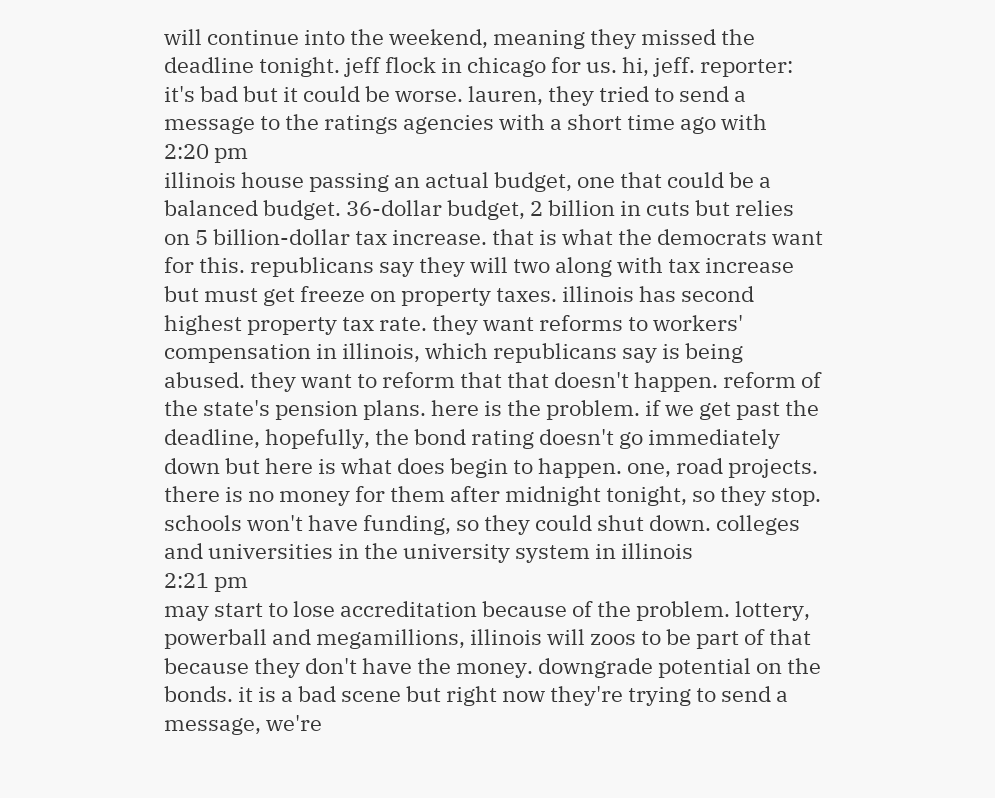will continue into the weekend, meaning they missed the deadline tonight. jeff flock in chicago for us. hi, jeff. reporter: it's bad but it could be worse. lauren, they tried to send a message to the ratings agencies with a short time ago with
2:20 pm
illinois house passing an actual budget, one that could be a balanced budget. 36-dollar budget, 2 billion in cuts but relies on 5 billion-dollar tax increase. that is what the democrats want for this. republicans say they will two along with tax increase but must get freeze on property taxes. illinois has second highest property tax rate. they want reforms to workers' compensation in illinois, which republicans say is being abused. they want to reform that that doesn't happen. reform of the state's pension plans. here is the problem. if we get past the deadline, hopefully, the bond rating doesn't go immediately down but here is what does begin to happen. one, road projects. there is no money for them after midnight tonight, so they stop. schools won't have funding, so they could shut down. colleges and universities in the university system in illinois
2:21 pm
may start to lose accreditation because of the problem. lottery, powerball and megamillions, illinois will zoos to be part of that because they don't have the money. downgrade potential on the bonds. it is a bad scene but right now they're trying to send a message, we're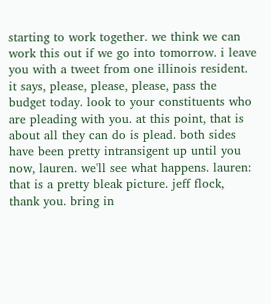starting to work together. we think we can work this out if we go into tomorrow. i leave you with a tweet from one illinois resident. it says, please, please, please, pass the budget today. look to your constituents who are pleading with you. at this point, that is about all they can do is plead. both sides have been pretty intransigent up until you now, lauren. we'll see what happens. lauren: that is a pretty bleak picture. jeff flock, thank you. bring in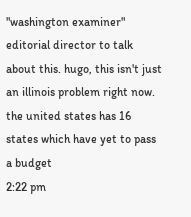"washington examiner" editorial director to talk about this. hugo, this isn't just an illinois problem right now. the united states has 16 states which have yet to pass a budget
2:22 pm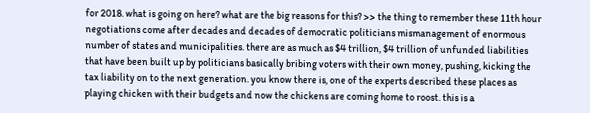for 2018. what is going on here? what are the big reasons for this? >> the thing to remember these 11th hour negotiations come after decades and decades of democratic politicians mismanagement of enormous number of states and municipalities. there are as much as $4 trillion, $4 trillion of unfunded liabilities that have been built up by politicians basically bribing voters with their own money, pushing, kicking the tax liability on to the next generation. you know there is, one of the experts described these places as playing chicken with their budgets and now the chickens are coming home to roost. this is a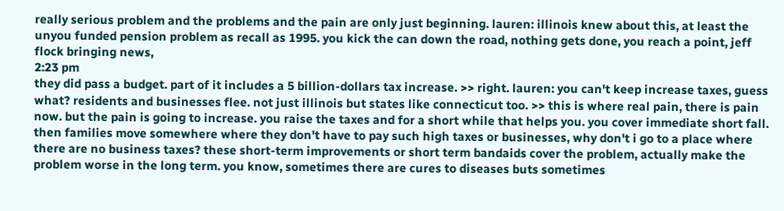really serious problem and the problems and the pain are only just beginning. lauren: illinois knew about this, at least the unyou funded pension problem as recall as 1995. you kick the can down the road, nothing gets done, you reach a point, jeff flock bringing news,
2:23 pm
they did pass a budget. part of it includes a 5 billion-dollars tax increase. >> right. lauren: you can't keep increase taxes, guess what? residents and businesses flee. not just illinois but states like connecticut too. >> this is where real pain, there is pain now. but the pain is going to increase. you raise the taxes and for a short while that helps you. you cover immediate short fall. then families move somewhere where they don't have to pay such high taxes or businesses, why don't i go to a place where there are no business taxes? these short-term improvements or short term bandaids cover the problem, actually make the problem worse in the long term. you know, sometimes there are cures to diseases buts sometimes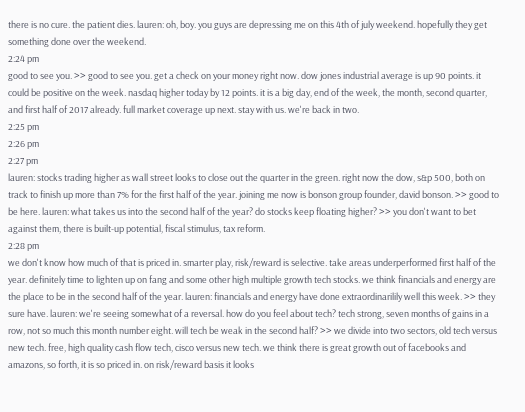there is no cure. the patient dies. lauren: oh, boy. you guys are depressing me on this 4th of july weekend. hopefully they get something done over the weekend.
2:24 pm
good to see you. >> good to see you. get a check on your money right now. dow jones industrial average is up 90 points. it could be positive on the week. nasdaq higher today by 12 points. it is a big day, end of the week, the month, second quarter, and first half of 2017 already. full market coverage up next. stay with us. we're back in two.
2:25 pm
2:26 pm
2:27 pm
lauren: stocks trading higher as wall street looks to close out the quarter in the green. right now the dow, s&p 500, both on track to finish up more than 7% for the first half of the year. joining me now is bonson group founder, david bonson. >> good to be here. lauren: what takes us into the second half of the year? do stocks keep floating higher? >> you don't want to bet against them, there is built-up potential, fiscal stimulus, tax reform.
2:28 pm
we don't know how much of that is priced in. smarter play, risk/reward is selective. take areas underperformed first half of the year. definitely time to lighten up on fang and some other high multiple growth tech stocks. we think financials and energy are the place to be in the second half of the year. lauren: financials and energy have done extraordinarilily well this week. >> they sure have. lauren: we're seeing somewhat of a reversal. how do you feel about tech? tech strong, seven months of gains in a row, not so much this month number eight. will tech be weak in the second half? >> we divide into two sectors, old tech versus new tech. free, high quality cash flow tech, cisco versus new tech. we think there is great growth out of facebooks and amazons, so forth, it is so priced in. on risk/reward basis it looks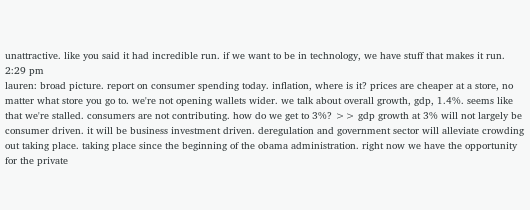unattractive. like you said it had incredible run. if we want to be in technology, we have stuff that makes it run.
2:29 pm
lauren: broad picture. report on consumer spending today. inflation, where is it? prices are cheaper at a store, no matter what store you go to. we're not opening wallets wider. we talk about overall growth, gdp, 1.4%. seems like that we're stalled. consumers are not contributing. how do we get to 3%? >> gdp growth at 3% will not largely be consumer driven. it will be business investment driven. deregulation and government sector will alleviate crowding out taking place. taking place since the beginning of the obama administration. right now we have the opportunity for the private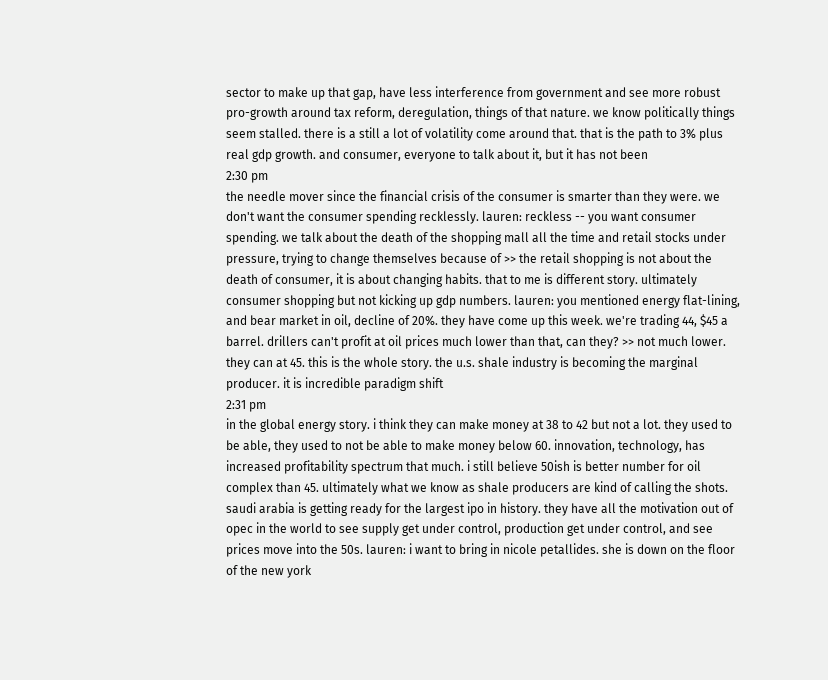sector to make up that gap, have less interference from government and see more robust pro-growth around tax reform, deregulation, things of that nature. we know politically things seem stalled. there is a still a lot of volatility come around that. that is the path to 3% plus real gdp growth. and consumer, everyone to talk about it, but it has not been
2:30 pm
the needle mover since the financial crisis of the consumer is smarter than they were. we don't want the consumer spending recklessly. lauren: reckless -- you want consumer spending. we talk about the death of the shopping mall all the time and retail stocks under pressure, trying to change themselves because of >> the retail shopping is not about the death of consumer, it is about changing habits. that to me is different story. ultimately consumer shopping but not kicking up gdp numbers. lauren: you mentioned energy flat-lining, and bear market in oil, decline of 20%. they have come up this week. we're trading 44, $45 a barrel. drillers can't profit at oil prices much lower than that, can they? >> not much lower. they can at 45. this is the whole story. the u.s. shale industry is becoming the marginal producer. it is incredible paradigm shift
2:31 pm
in the global energy story. i think they can make money at 38 to 42 but not a lot. they used to be able, they used to not be able to make money below 60. innovation, technology, has increased profitability spectrum that much. i still believe 50ish is better number for oil complex than 45. ultimately what we know as shale producers are kind of calling the shots. saudi arabia is getting ready for the largest ipo in history. they have all the motivation out of opec in the world to see supply get under control, production get under control, and see prices move into the 50s. lauren: i want to bring in nicole petallides. she is down on the floor of the new york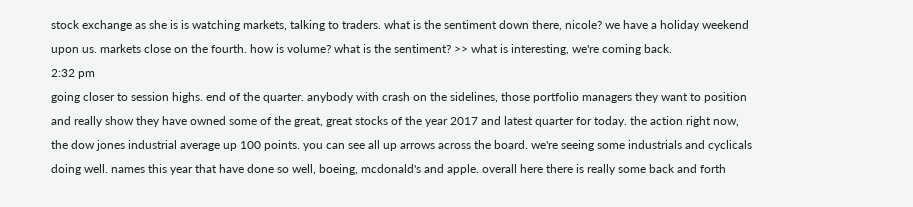stock exchange as she is is watching markets, talking to traders. what is the sentiment down there, nicole? we have a holiday weekend upon us. markets close on the fourth. how is volume? what is the sentiment? >> what is interesting, we're coming back.
2:32 pm
going closer to session highs. end of the quarter. anybody with crash on the sidelines, those portfolio managers they want to position and really show they have owned some of the great, great stocks of the year 2017 and latest quarter for today. the action right now, the dow jones industrial average up 100 points. you can see all up arrows across the board. we're seeing some industrials and cyclicals doing well. names this year that have done so well, boeing, mcdonald's and apple. overall here there is really some back and forth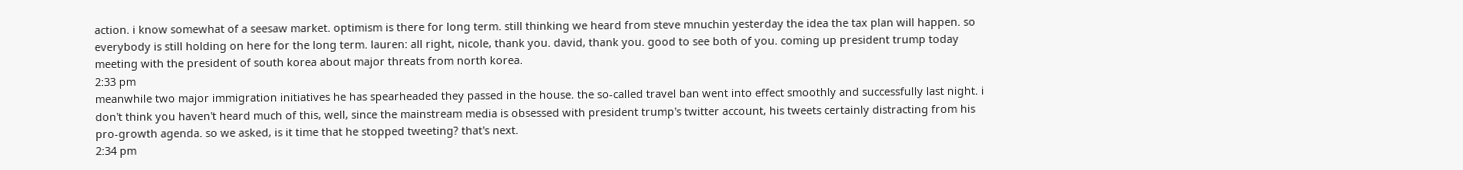action. i know somewhat of a seesaw market. optimism is there for long term. still thinking we heard from steve mnuchin yesterday the idea the tax plan will happen. so everybody is still holding on here for the long term. lauren: all right, nicole, thank you. david, thank you. good to see both of you. coming up president trump today meeting with the president of south korea about major threats from north korea.
2:33 pm
meanwhile two major immigration initiatives he has spearheaded they passed in the house. the so-called travel ban went into effect smoothly and successfully last night. i don't think you haven't heard much of this, well, since the mainstream media is obsessed with president trump's twitter account, his tweets certainly distracting from his pro-growth agenda. so we asked, is it time that he stopped tweeting? that's next.
2:34 pm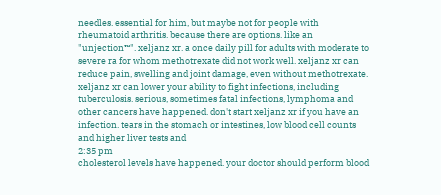needles. essential for him, but maybe not for people with rheumatoid arthritis. because there are options. like an "unjection™". xeljanz xr. a once daily pill for adults with moderate to severe ra for whom methotrexate did not work well. xeljanz xr can reduce pain, swelling and joint damage, even without methotrexate. xeljanz xr can lower your ability to fight infections, including tuberculosis. serious, sometimes fatal infections, lymphoma and other cancers have happened. don't start xeljanz xr if you have an infection. tears in the stomach or intestines, low blood cell counts and higher liver tests and
2:35 pm
cholesterol levels have happened. your doctor should perform blood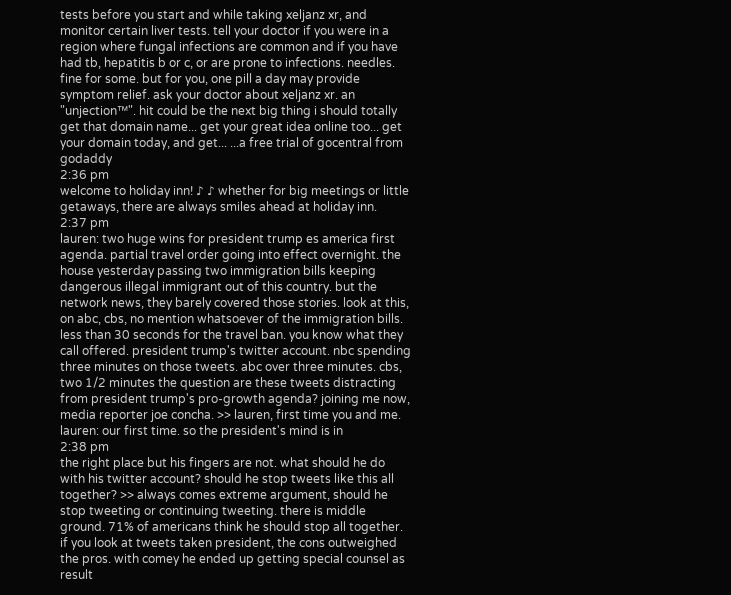tests before you start and while taking xeljanz xr, and monitor certain liver tests. tell your doctor if you were in a region where fungal infections are common and if you have had tb, hepatitis b or c, or are prone to infections. needles. fine for some. but for you, one pill a day may provide symptom relief. ask your doctor about xeljanz xr. an "unjection™". hit could be the next big thing i should totally get that domain name... get your great idea online too... get your domain today, and get... ...a free trial of gocentral from godaddy
2:36 pm
welcome to holiday inn! ♪ ♪ whether for big meetings or little getaways, there are always smiles ahead at holiday inn.
2:37 pm
lauren: two huge wins for president trump es america first agenda. partial travel order going into effect overnight. the house yesterday passing two immigration bills keeping dangerous illegal immigrant out of this country. but the network news, they barely covered those stories. look at this, on abc, cbs, no mention whatsoever of the immigration bills. less than 30 seconds for the travel ban. you know what they call offered. president trump's twitter account. nbc spending three minutes on those tweets. abc over three minutes. cbs, two 1/2 minutes the question are these tweets distracting from president trump's pro-growth agenda? joining me now, media reporter joe concha. >> lauren, first time you and me. lauren: our first time. so the president's mind is in
2:38 pm
the right place but his fingers are not. what should he do with his twitter account? should he stop tweets like this all together? >> always comes extreme argument, should he stop tweeting or continuing tweeting. there is middle ground. 71% of americans think he should stop all together. if you look at tweets taken president, the cons outweighed the pros. with comey he ended up getting special counsel as result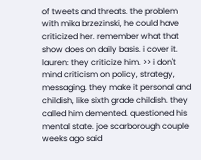of tweets and threats. the problem with mika brzezinski, he could have criticized her. remember what that show does on daily basis. i cover it. lauren: they criticize him. >> i don't mind criticism on policy, strategy, messaging. they make it personal and childish, like sixth grade childish. they called him demented. questioned his mental state. joe scarborough couple weeks ago said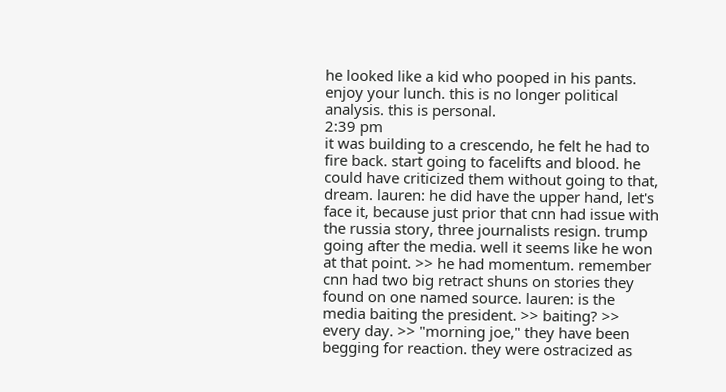he looked like a kid who pooped in his pants. enjoy your lunch. this is no longer political analysis. this is personal.
2:39 pm
it was building to a crescendo, he felt he had to fire back. start going to facelifts and blood. he could have criticized them without going to that, dream. lauren: he did have the upper hand, let's face it, because just prior that cnn had issue with the russia story, three journalists resign. trump going after the media. well it seems like he won at that point. >> he had momentum. remember cnn had two big retract shuns on stories they found on one named source. lauren: is the media baiting the president. >> baiting? >> every day. >> "morning joe," they have been begging for reaction. they were ostracized as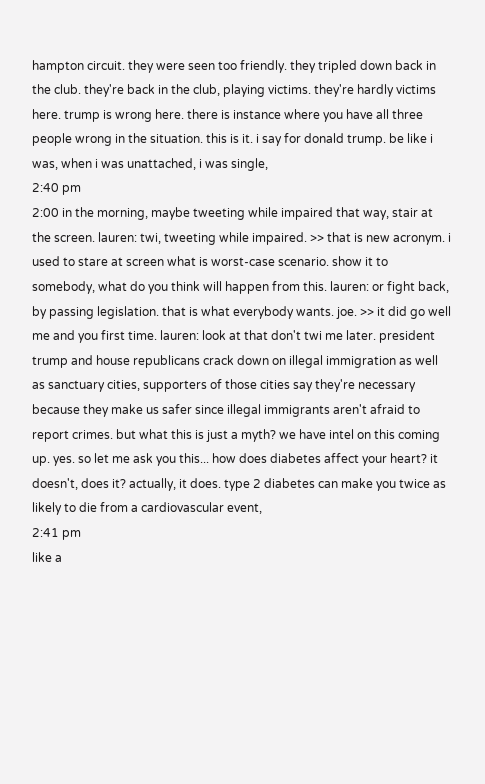hampton circuit. they were seen too friendly. they tripled down back in the club. they're back in the club, playing victims. they're hardly victims here. trump is wrong here. there is instance where you have all three people wrong in the situation. this is it. i say for donald trump. be like i was, when i was unattached, i was single,
2:40 pm
2:00 in the morning, maybe tweeting while impaired that way, stair at the screen. lauren: twi, tweeting while impaired. >> that is new acronym. i used to stare at screen what is worst-case scenario. show it to somebody, what do you think will happen from this. lauren: or fight back, by passing legislation. that is what everybody wants. joe. >> it did go well me and you first time. lauren: look at that don't twi me later. president trump and house republicans crack down on illegal immigration as well as sanctuary cities, supporters of those cities say they're necessary because they make us safer since illegal immigrants aren't afraid to report crimes. but what this is just a myth? we have intel on this coming up. yes. so let me ask you this... how does diabetes affect your heart? it doesn't, does it? actually, it does. type 2 diabetes can make you twice as likely to die from a cardiovascular event,
2:41 pm
like a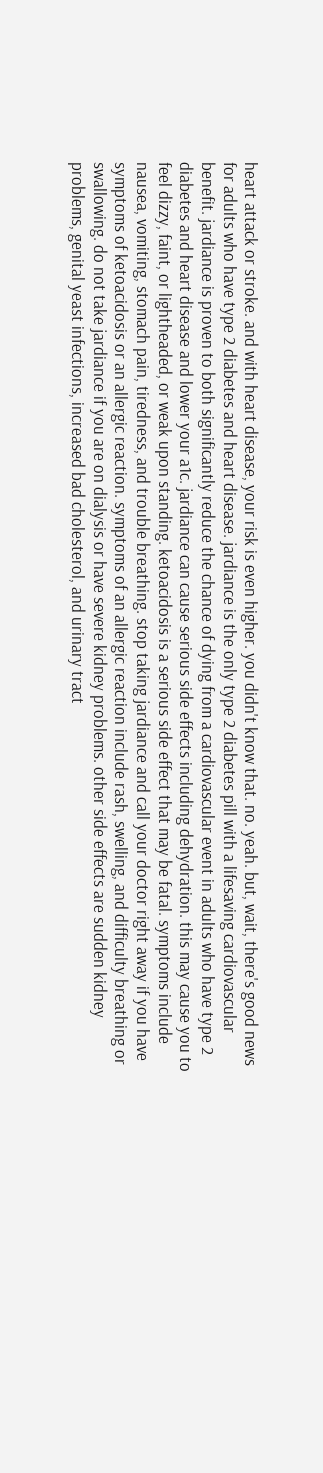heart attack or stroke. and with heart disease, your risk is even higher. you didn't know that. no. yeah. but, wait, there's good news for adults who have type 2 diabetes and heart disease. jardiance is the only type 2 diabetes pill with a lifesaving cardiovascular benefit. jardiance is proven to both significantly reduce the chance of dying from a cardiovascular event in adults who have type 2 diabetes and heart disease and lower your a1c. jardiance can cause serious side effects including dehydration. this may cause you to feel dizzy, faint, or lightheaded, or weak upon standing. ketoacidosis is a serious side effect that may be fatal. symptoms include nausea, vomiting, stomach pain, tiredness, and trouble breathing. stop taking jardiance and call your doctor right away if you have symptoms of ketoacidosis or an allergic reaction. symptoms of an allergic reaction include rash, swelling, and difficulty breathing or swallowing. do not take jardiance if you are on dialysis or have severe kidney problems. other side effects are sudden kidney problems, genital yeast infections, increased bad cholesterol, and urinary tract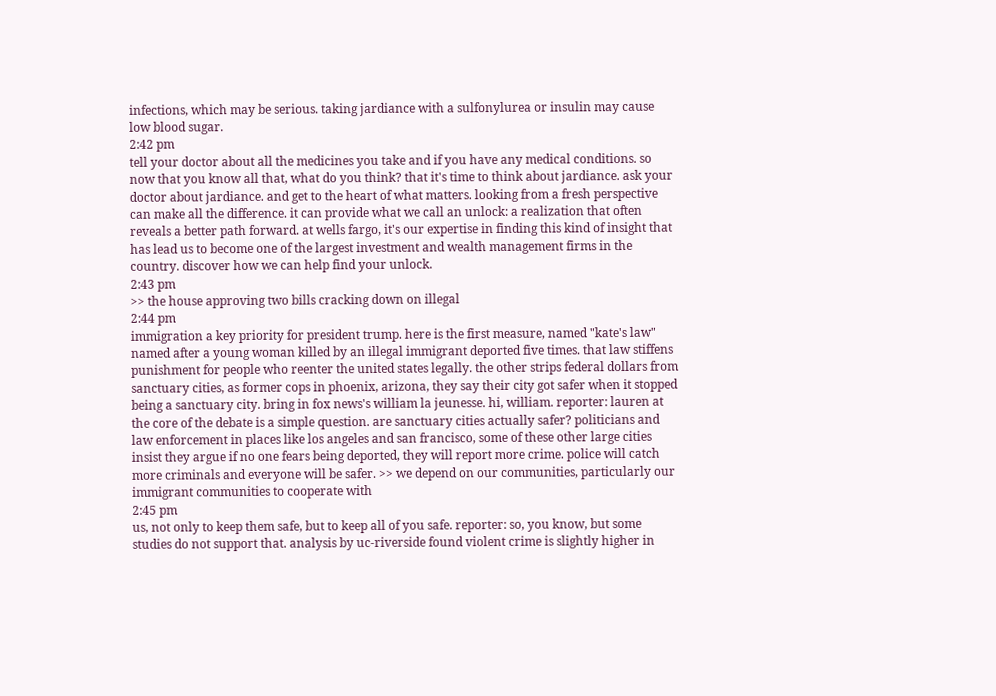infections, which may be serious. taking jardiance with a sulfonylurea or insulin may cause low blood sugar.
2:42 pm
tell your doctor about all the medicines you take and if you have any medical conditions. so now that you know all that, what do you think? that it's time to think about jardiance. ask your doctor about jardiance. and get to the heart of what matters. looking from a fresh perspective can make all the difference. it can provide what we call an unlock: a realization that often reveals a better path forward. at wells fargo, it's our expertise in finding this kind of insight that has lead us to become one of the largest investment and wealth management firms in the country. discover how we can help find your unlock.
2:43 pm
>> the house approving two bills cracking down on illegal
2:44 pm
immigration a key priority for president trump. here is the first measure, named "kate's law" named after a young woman killed by an illegal immigrant deported five times. that law stiffens punishment for people who reenter the united states legally. the other strips federal dollars from sanctuary cities, as former cops in phoenix, arizona, they say their city got safer when it stopped being a sanctuary city. bring in fox news's william la jeunesse. hi, william. reporter: lauren at the core of the debate is a simple question. are sanctuary cities actually safer? politicians and law enforcement in places like los angeles and san francisco, some of these other large cities insist they argue if no one fears being deported, they will report more crime. police will catch more criminals and everyone will be safer. >> we depend on our communities, particularly our immigrant communities to cooperate with
2:45 pm
us, not only to keep them safe, but to keep all of you safe. reporter: so, you know, but some studies do not support that. analysis by uc-riverside found violent crime is slightly higher in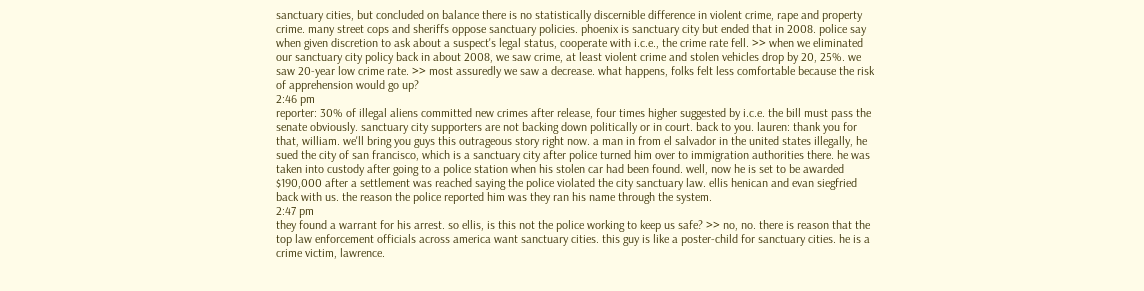sanctuary cities, but concluded on balance there is no statistically discernible difference in violent crime, rape and property crime. many street cops and sheriffs oppose sanctuary policies. phoenix is sanctuary city but ended that in 2008. police say when given discretion to ask about a suspect's legal status, cooperate with i.c.e., the crime rate fell. >> when we eliminated our sanctuary city policy back in about 2008, we saw crime, at least violent crime and stolen vehicles drop by 20, 25%. we saw 20-year low crime rate. >> most assuredly we saw a decrease. what happens, folks felt less comfortable because the risk of apprehension would go up?
2:46 pm
reporter: 30% of illegal aliens committed new crimes after release, four times higher suggested by i.c.e. the bill must pass the senate obviously. sanctuary city supporters are not backing down politically or in court. back to you. lauren: thank you for that, william. we'll bring you guys this outrageous story right now. a man in from el salvador in the united states illegally, he sued the city of san francisco, which is a sanctuary city after police turned him over to immigration authorities there. he was taken into custody after going to a police station when his stolen car had been found. well, now he is set to be awarded $190,000 after a settlement was reached saying the police violated the city sanctuary law. ellis henican and evan siegfried back with us. the reason the police reported him was they ran his name through the system.
2:47 pm
they found a warrant for his arrest. so ellis, is this not the police working to keep us safe? >> no, no. there is reason that the top law enforcement officials across america want sanctuary cities. this guy is like a poster-child for sanctuary cities. he is a crime victim, lawrence.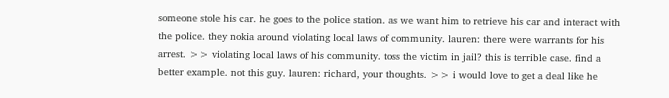someone stole his car. he goes to the police station. as we want him to retrieve his car and interact with the police. they nokia around violating local laws of community. lauren: there were warrants for his arrest. >> violating local laws of his community. toss the victim in jail? this is terrible case. find a better example. not this guy. lauren: richard, your thoughts. >> i would love to get a deal like he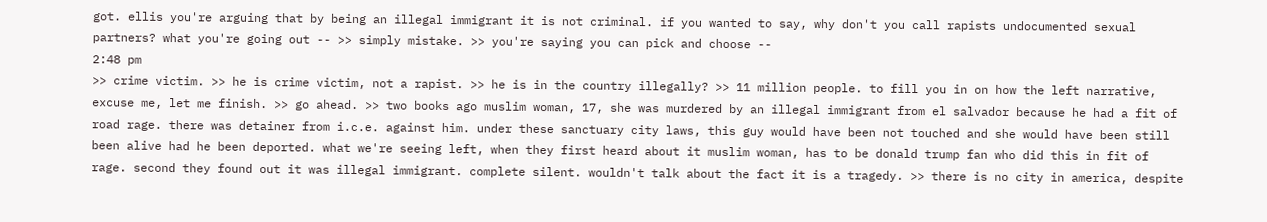got. ellis you're arguing that by being an illegal immigrant it is not criminal. if you wanted to say, why don't you call rapists undocumented sexual partners? what you're going out -- >> simply mistake. >> you're saying you can pick and choose --
2:48 pm
>> crime victim. >> he is crime victim, not a rapist. >> he is in the country illegally? >> 11 million people. to fill you in on how the left narrative, excuse me, let me finish. >> go ahead. >> two books ago muslim woman, 17, she was murdered by an illegal immigrant from el salvador because he had a fit of road rage. there was detainer from i.c.e. against him. under these sanctuary city laws, this guy would have been not touched and she would have been still been alive had he been deported. what we're seeing left, when they first heard about it muslim woman, has to be donald trump fan who did this in fit of rage. second they found out it was illegal immigrant. complete silent. wouldn't talk about the fact it is a tragedy. >> there is no city in america, despite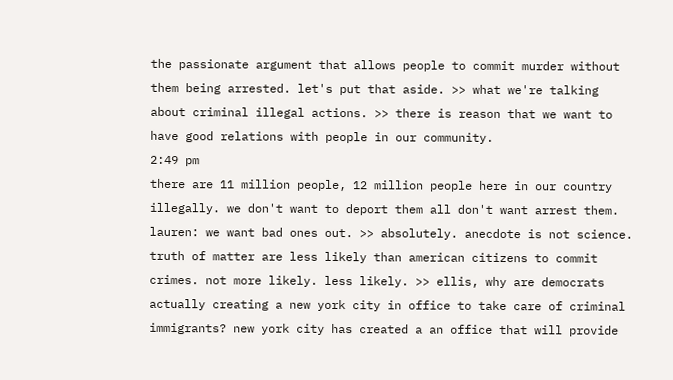the passionate argument that allows people to commit murder without them being arrested. let's put that aside. >> what we're talking about criminal illegal actions. >> there is reason that we want to have good relations with people in our community.
2:49 pm
there are 11 million people, 12 million people here in our country illegally. we don't want to deport them all don't want arrest them. lauren: we want bad ones out. >> absolutely. anecdote is not science. truth of matter are less likely than american citizens to commit crimes. not more likely. less likely. >> ellis, why are democrats actually creating a new york city in office to take care of criminal immigrants? new york city has created a an office that will provide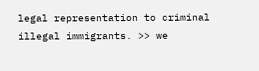legal representation to criminal illegal immigrants. >> we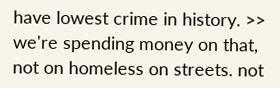have lowest crime in history. >> we're spending money on that, not on homeless on streets. not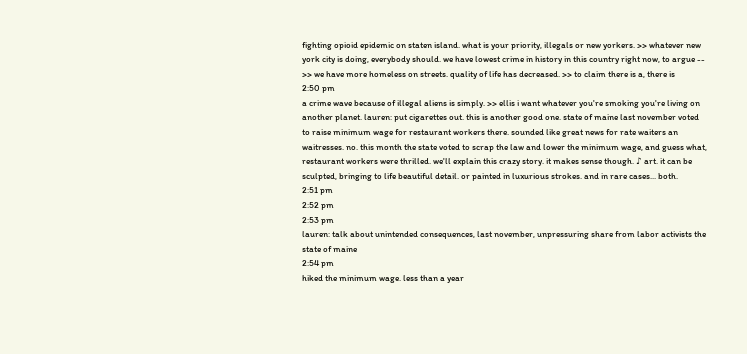fighting opioid epidemic on staten island. what is your priority, illegals or new yorkers. >> whatever new york city is doing, everybody should. we have lowest crime in history in this country right now, to argue -- >> we have more homeless on streets. quality of life has decreased. >> to claim there is a, there is
2:50 pm
a crime wave because of illegal aliens is simply. >> ellis i want whatever you're smoking you're living on another planet. lauren: put cigarettes out. this is another good one. state of maine last november voted to raise minimum wage for restaurant workers there. sounded like great news for rate waiters an waitresses. no. this month the state voted to scrap the law and lower the minimum wage, and guess what, restaurant workers were thrilled. we'll explain this crazy story. it makes sense though. ♪ art. it can be sculpted, bringing to life beautiful detail. or painted in luxurious strokes. and in rare cases... both.
2:51 pm
2:52 pm
2:53 pm
lauren: talk about unintended consequences, last november, unpressuring share from labor activists the state of maine
2:54 pm
hiked the minimum wage. less than a year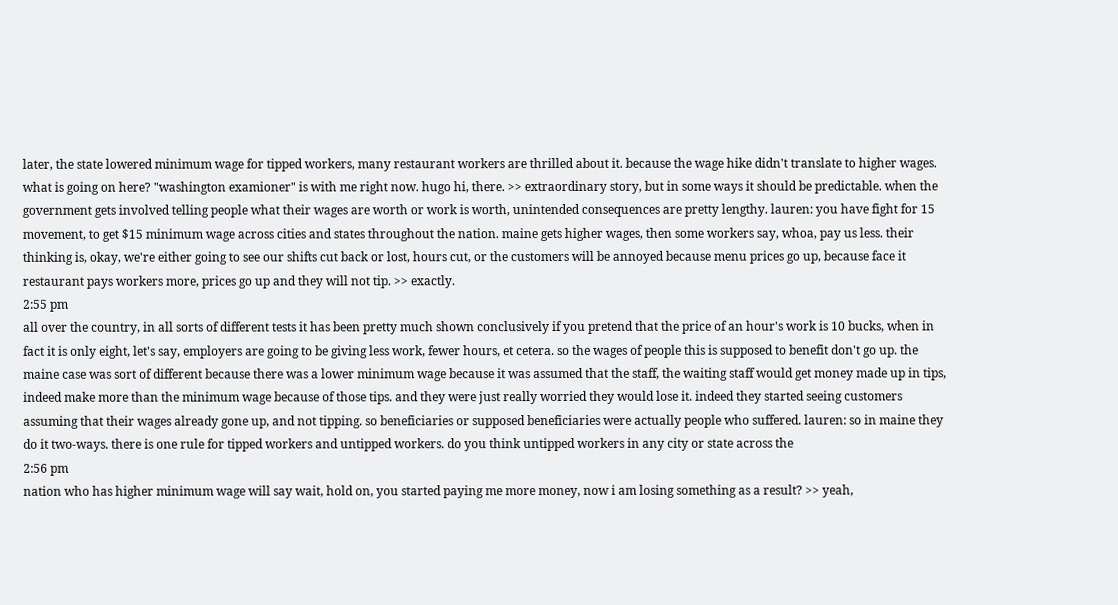later, the state lowered minimum wage for tipped workers, many restaurant workers are thrilled about it. because the wage hike didn't translate to higher wages. what is going on here? "washington examioner" is with me right now. hugo hi, there. >> extraordinary story, but in some ways it should be predictable. when the government gets involved telling people what their wages are worth or work is worth, unintended consequences are pretty lengthy. lauren: you have fight for 15 movement, to get $15 minimum wage across cities and states throughout the nation. maine gets higher wages, then some workers say, whoa, pay us less. their thinking is, okay, we're either going to see our shifts cut back or lost, hours cut, or the customers will be annoyed because menu prices go up, because face it restaurant pays workers more, prices go up and they will not tip. >> exactly.
2:55 pm
all over the country, in all sorts of different tests it has been pretty much shown conclusively if you pretend that the price of an hour's work is 10 bucks, when in fact it is only eight, let's say, employers are going to be giving less work, fewer hours, et cetera. so the wages of people this is supposed to benefit don't go up. the maine case was sort of different because there was a lower minimum wage because it was assumed that the staff, the waiting staff would get money made up in tips, indeed make more than the minimum wage because of those tips. and they were just really worried they would lose it. indeed they started seeing customers assuming that their wages already gone up, and not tipping. so beneficiaries or supposed beneficiaries were actually people who suffered. lauren: so in maine they do it two-ways. there is one rule for tipped workers and untipped workers. do you think untipped workers in any city or state across the
2:56 pm
nation who has higher minimum wage will say wait, hold on, you started paying me more money, now i am losing something as a result? >> yeah,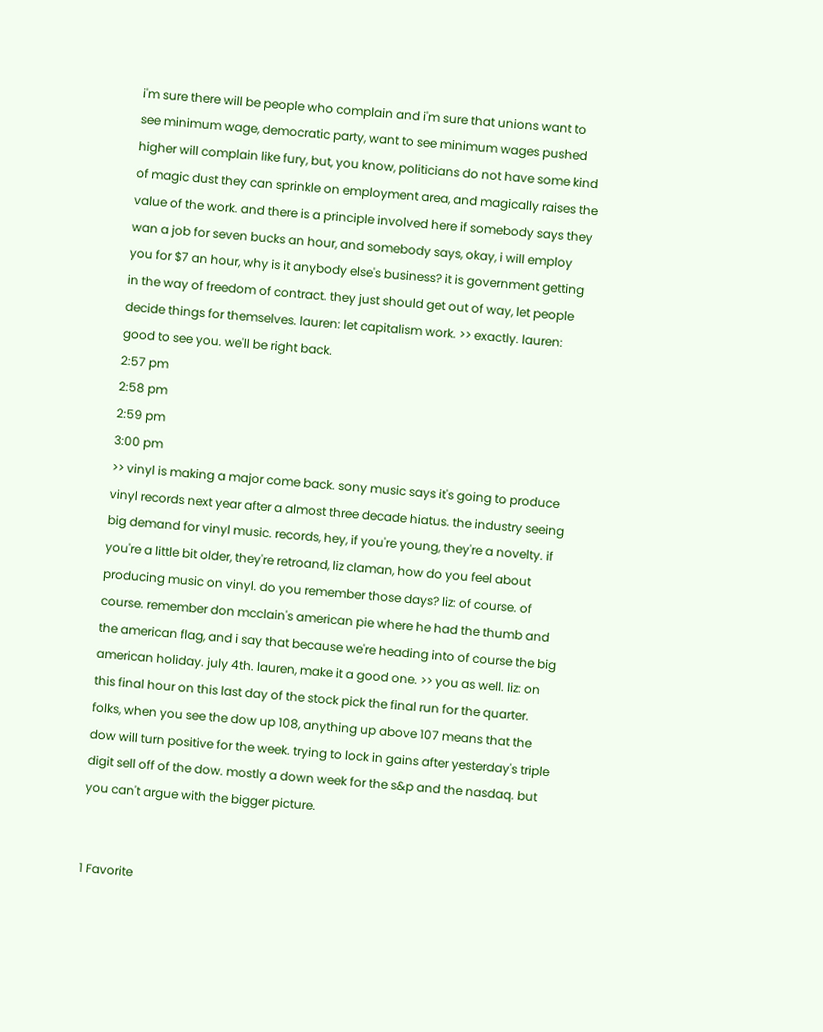i'm sure there will be people who complain and i'm sure that unions want to see minimum wage, democratic party, want to see minimum wages pushed higher will complain like fury, but, you know, politicians do not have some kind of magic dust they can sprinkle on employment area, and magically raises the value of the work. and there is a principle involved here if somebody says they wan a job for seven bucks an hour, and somebody says, okay, i will employ you for $7 an hour, why is it anybody else's business? it is government getting in the way of freedom of contract. they just should get out of way, let people decide things for themselves. lauren: let capitalism work. >> exactly. lauren: good to see you. we'll be right back.
2:57 pm
2:58 pm
2:59 pm
3:00 pm
>> vinyl is making a major come back. sony music says it's going to produce vinyl records next year after a almost three decade hiatus. the industry seeing big demand for vinyl music. records, hey, if you're young, they're a novelty. if you're a little bit older, they're retroand, liz claman, how do you feel about producing music on vinyl. do you remember those days? liz: of course. of course. remember don mcclain's american pie where he had the thumb and the american flag, and i say that because we're heading into of course the big american holiday. july 4th. lauren, make it a good one. >> you as well. liz: on this final hour on this last day of the stock pick the final run for the quarter. folks, when you see the dow up 108, anything up above 107 means that the dow will turn positive for the week. trying to lock in gains after yesterday's triple digit sell off of the dow. mostly a down week for the s&p and the nasdaq. but you can't argue with the bigger picture.


1 Favorite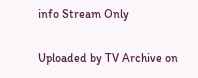info Stream Only

Uploaded by TV Archive on